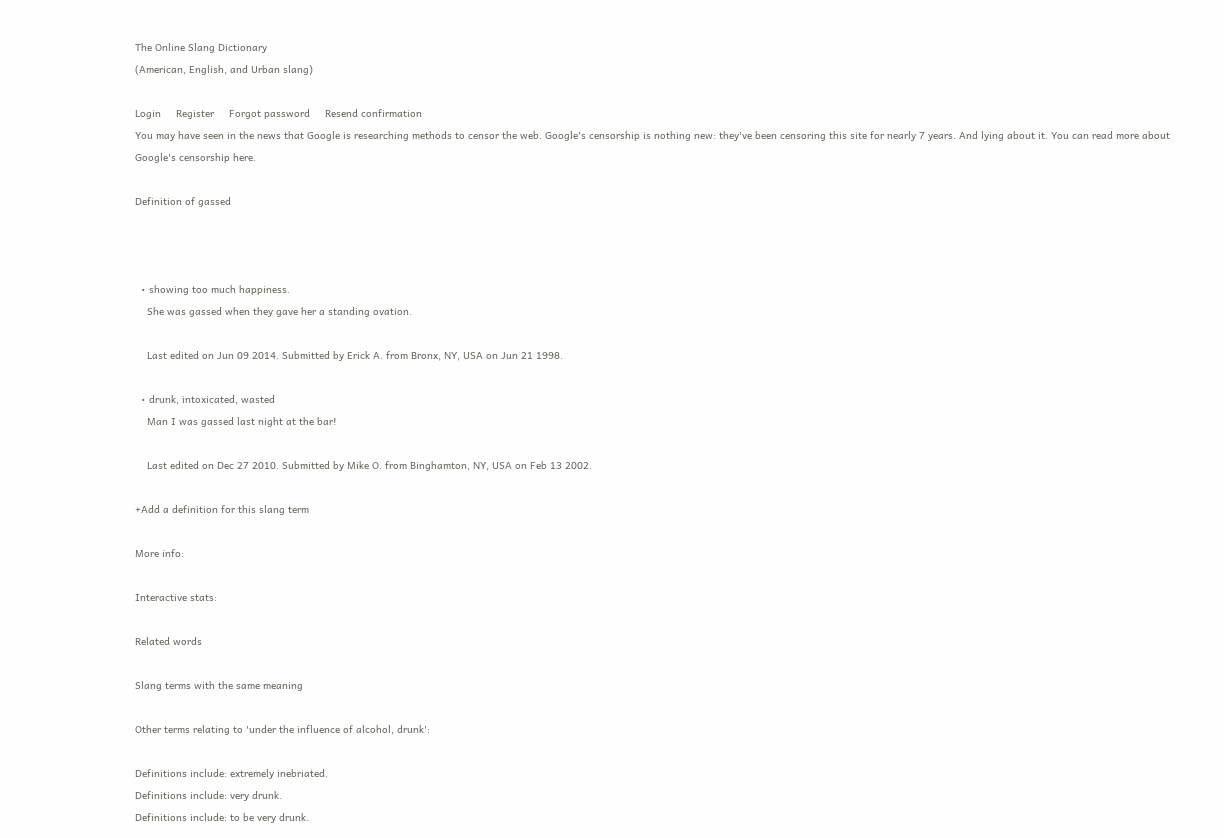The Online Slang Dictionary
(American, English, and Urban slang)

Login     Register     Forgot password     Resend confirmation
You may have seen in the news that Google is researching methods to censor the web. Google's censorship is nothing new: they've been censoring this site for nearly 7 years. And lying about it. You can read more about Google's censorship here.

Definition of gassed



  • showing too much happiness.
    She was gassed when they gave her a standing ovation.

    Last edited on Jun 09 2014. Submitted by Erick A. from Bronx, NY, USA on Jun 21 1998.

  • drunk, intoxicated, wasted
    Man I was gassed last night at the bar!

    Last edited on Dec 27 2010. Submitted by Mike O. from Binghamton, NY, USA on Feb 13 2002.

+Add a definition for this slang term

More info:

Interactive stats:

Related words

Slang terms with the same meaning

Other terms relating to 'under the influence of alcohol, drunk':

Definitions include: extremely inebriated.
Definitions include: very drunk.
Definitions include: to be very drunk.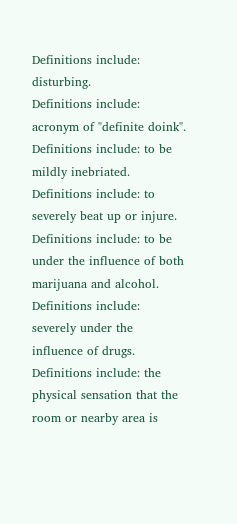Definitions include: disturbing.
Definitions include: acronym of "definite doink".
Definitions include: to be mildly inebriated.
Definitions include: to severely beat up or injure.
Definitions include: to be under the influence of both marijuana and alcohol.
Definitions include: severely under the influence of drugs.
Definitions include: the physical sensation that the room or nearby area is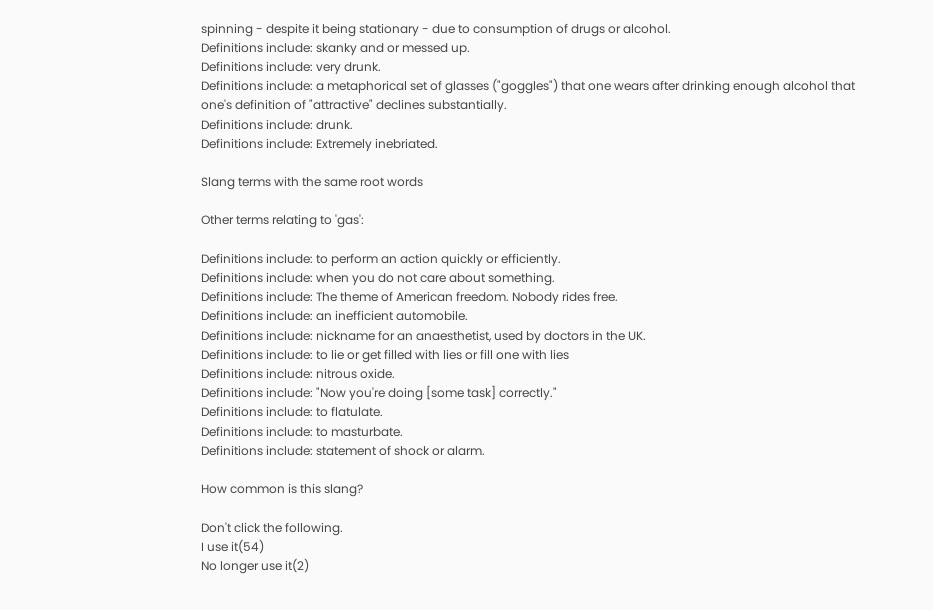spinning - despite it being stationary - due to consumption of drugs or alcohol.
Definitions include: skanky and or messed up.
Definitions include: very drunk.
Definitions include: a metaphorical set of glasses ("goggles") that one wears after drinking enough alcohol that one's definition of "attractive" declines substantially.
Definitions include: drunk.
Definitions include: Extremely inebriated.

Slang terms with the same root words

Other terms relating to 'gas':

Definitions include: to perform an action quickly or efficiently.
Definitions include: when you do not care about something.
Definitions include: The theme of American freedom. Nobody rides free.
Definitions include: an inefficient automobile.
Definitions include: nickname for an anaesthetist, used by doctors in the UK.
Definitions include: to lie or get filled with lies or fill one with lies
Definitions include: nitrous oxide.
Definitions include: "Now you're doing [some task] correctly."
Definitions include: to flatulate.
Definitions include: to masturbate.
Definitions include: statement of shock or alarm.

How common is this slang?

Don't click the following.
I use it(54)
No longer use it(2)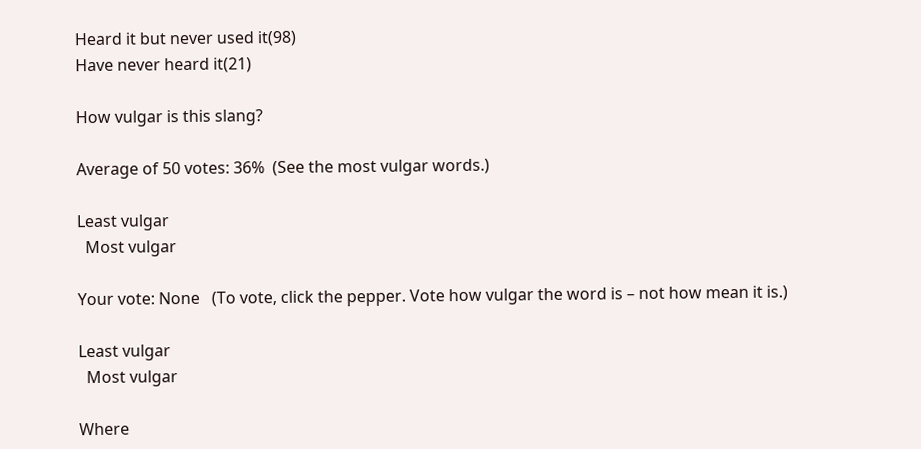Heard it but never used it(98)
Have never heard it(21)

How vulgar is this slang?

Average of 50 votes: 36%  (See the most vulgar words.)

Least vulgar
  Most vulgar

Your vote: None   (To vote, click the pepper. Vote how vulgar the word is – not how mean it is.)

Least vulgar
  Most vulgar

Where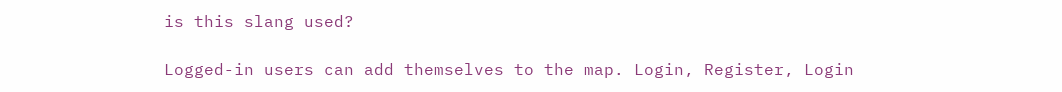is this slang used?

Logged-in users can add themselves to the map. Login, Register, Login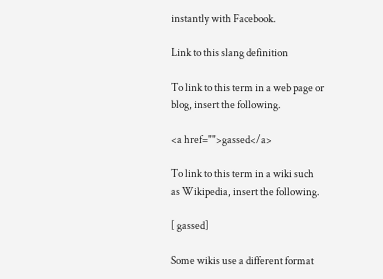instantly with Facebook.

Link to this slang definition

To link to this term in a web page or blog, insert the following.

<a href="">gassed</a>

To link to this term in a wiki such as Wikipedia, insert the following.

[ gassed]

Some wikis use a different format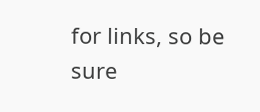for links, so be sure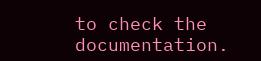to check the documentation.